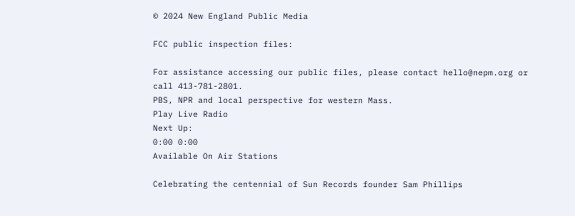© 2024 New England Public Media

FCC public inspection files:

For assistance accessing our public files, please contact hello@nepm.org or call 413-781-2801.
PBS, NPR and local perspective for western Mass.
Play Live Radio
Next Up:
0:00 0:00
Available On Air Stations

Celebrating the centennial of Sun Records founder Sam Phillips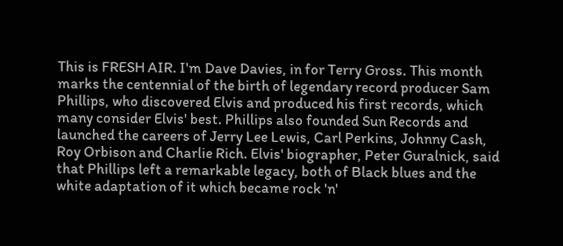This is FRESH AIR. I'm Dave Davies, in for Terry Gross. This month marks the centennial of the birth of legendary record producer Sam Phillips, who discovered Elvis and produced his first records, which many consider Elvis' best. Phillips also founded Sun Records and launched the careers of Jerry Lee Lewis, Carl Perkins, Johnny Cash, Roy Orbison and Charlie Rich. Elvis' biographer, Peter Guralnick, said that Phillips left a remarkable legacy, both of Black blues and the white adaptation of it which became rock 'n'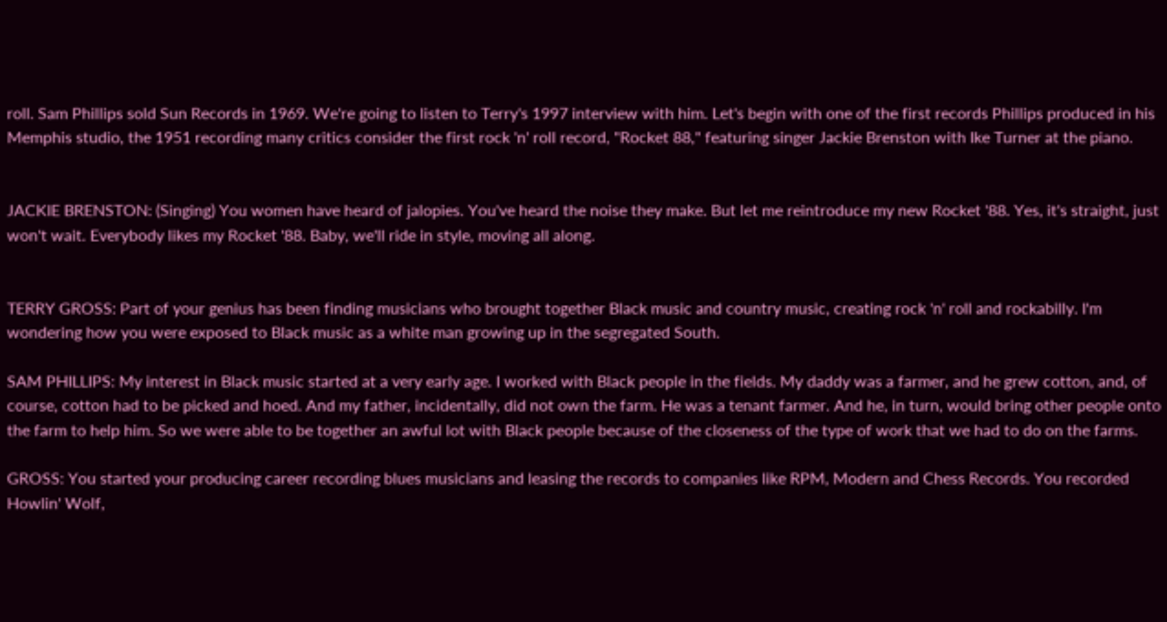roll. Sam Phillips sold Sun Records in 1969. We're going to listen to Terry's 1997 interview with him. Let's begin with one of the first records Phillips produced in his Memphis studio, the 1951 recording many critics consider the first rock 'n' roll record, "Rocket 88," featuring singer Jackie Brenston with Ike Turner at the piano.


JACKIE BRENSTON: (Singing) You women have heard of jalopies. You've heard the noise they make. But let me reintroduce my new Rocket '88. Yes, it's straight, just won't wait. Everybody likes my Rocket '88. Baby, we'll ride in style, moving all along.


TERRY GROSS: Part of your genius has been finding musicians who brought together Black music and country music, creating rock 'n' roll and rockabilly. I'm wondering how you were exposed to Black music as a white man growing up in the segregated South.

SAM PHILLIPS: My interest in Black music started at a very early age. I worked with Black people in the fields. My daddy was a farmer, and he grew cotton, and, of course, cotton had to be picked and hoed. And my father, incidentally, did not own the farm. He was a tenant farmer. And he, in turn, would bring other people onto the farm to help him. So we were able to be together an awful lot with Black people because of the closeness of the type of work that we had to do on the farms.

GROSS: You started your producing career recording blues musicians and leasing the records to companies like RPM, Modern and Chess Records. You recorded Howlin' Wolf,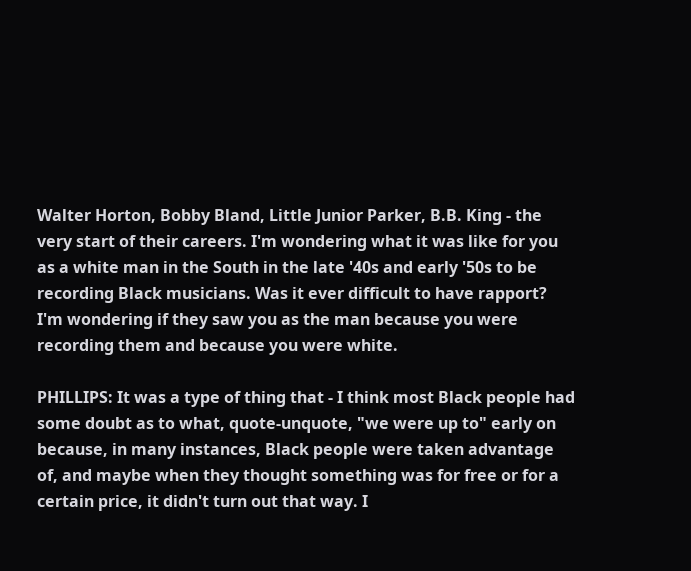Walter Horton, Bobby Bland, Little Junior Parker, B.B. King - the very start of their careers. I'm wondering what it was like for you as a white man in the South in the late '40s and early '50s to be recording Black musicians. Was it ever difficult to have rapport? I'm wondering if they saw you as the man because you were recording them and because you were white.

PHILLIPS: It was a type of thing that - I think most Black people had some doubt as to what, quote-unquote, "we were up to" early on because, in many instances, Black people were taken advantage of, and maybe when they thought something was for free or for a certain price, it didn't turn out that way. I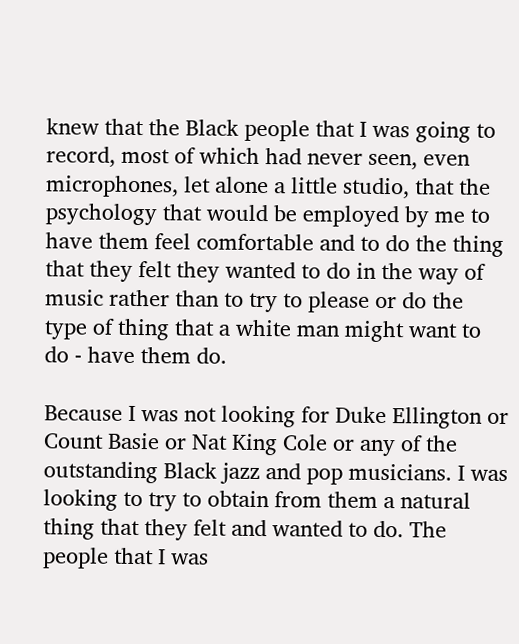knew that the Black people that I was going to record, most of which had never seen, even microphones, let alone a little studio, that the psychology that would be employed by me to have them feel comfortable and to do the thing that they felt they wanted to do in the way of music rather than to try to please or do the type of thing that a white man might want to do - have them do.

Because I was not looking for Duke Ellington or Count Basie or Nat King Cole or any of the outstanding Black jazz and pop musicians. I was looking to try to obtain from them a natural thing that they felt and wanted to do. The people that I was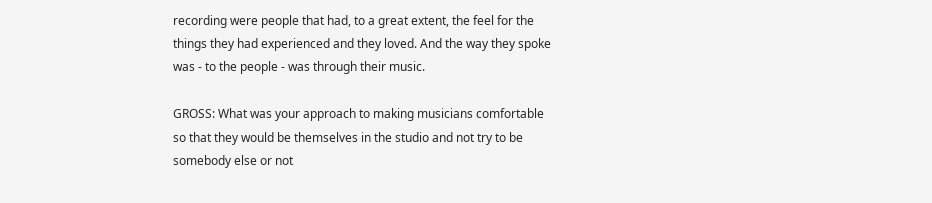recording were people that had, to a great extent, the feel for the things they had experienced and they loved. And the way they spoke was - to the people - was through their music.

GROSS: What was your approach to making musicians comfortable so that they would be themselves in the studio and not try to be somebody else or not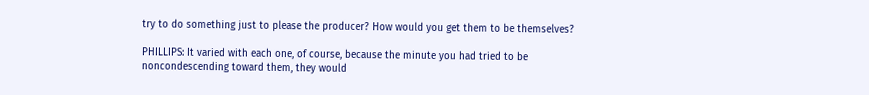try to do something just to please the producer? How would you get them to be themselves?

PHILLIPS: It varied with each one, of course, because the minute you had tried to be noncondescending toward them, they would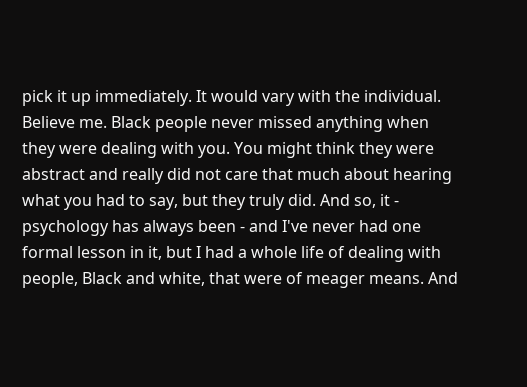pick it up immediately. It would vary with the individual. Believe me. Black people never missed anything when they were dealing with you. You might think they were abstract and really did not care that much about hearing what you had to say, but they truly did. And so, it - psychology has always been - and I've never had one formal lesson in it, but I had a whole life of dealing with people, Black and white, that were of meager means. And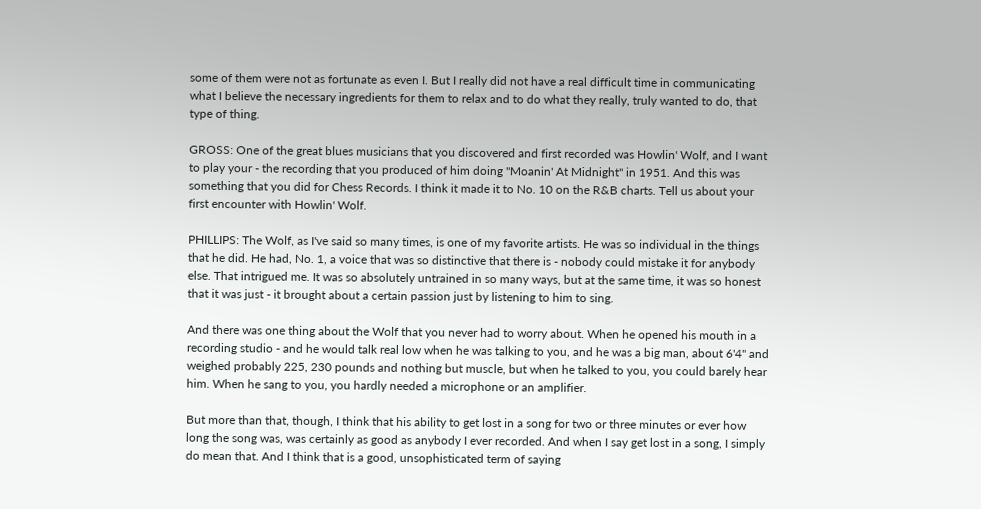some of them were not as fortunate as even I. But I really did not have a real difficult time in communicating what I believe the necessary ingredients for them to relax and to do what they really, truly wanted to do, that type of thing.

GROSS: One of the great blues musicians that you discovered and first recorded was Howlin' Wolf, and I want to play your - the recording that you produced of him doing "Moanin' At Midnight" in 1951. And this was something that you did for Chess Records. I think it made it to No. 10 on the R&B charts. Tell us about your first encounter with Howlin' Wolf.

PHILLIPS: The Wolf, as I've said so many times, is one of my favorite artists. He was so individual in the things that he did. He had, No. 1, a voice that was so distinctive that there is - nobody could mistake it for anybody else. That intrigued me. It was so absolutely untrained in so many ways, but at the same time, it was so honest that it was just - it brought about a certain passion just by listening to him to sing.

And there was one thing about the Wolf that you never had to worry about. When he opened his mouth in a recording studio - and he would talk real low when he was talking to you, and he was a big man, about 6'4" and weighed probably 225, 230 pounds and nothing but muscle, but when he talked to you, you could barely hear him. When he sang to you, you hardly needed a microphone or an amplifier.

But more than that, though, I think that his ability to get lost in a song for two or three minutes or ever how long the song was, was certainly as good as anybody I ever recorded. And when I say get lost in a song, I simply do mean that. And I think that is a good, unsophisticated term of saying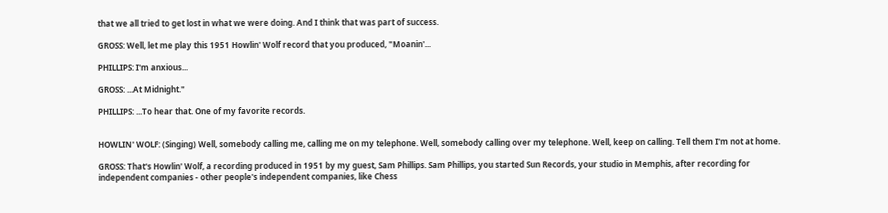that we all tried to get lost in what we were doing. And I think that was part of success.

GROSS: Well, let me play this 1951 Howlin' Wolf record that you produced, "Moanin'...

PHILLIPS: I'm anxious...

GROSS: ...At Midnight."

PHILLIPS: ...To hear that. One of my favorite records.


HOWLIN' WOLF: (Singing) Well, somebody calling me, calling me on my telephone. Well, somebody calling over my telephone. Well, keep on calling. Tell them I'm not at home.

GROSS: That's Howlin' Wolf, a recording produced in 1951 by my guest, Sam Phillips. Sam Phillips, you started Sun Records, your studio in Memphis, after recording for independent companies - other people's independent companies, like Chess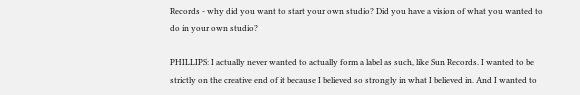Records - why did you want to start your own studio? Did you have a vision of what you wanted to do in your own studio?

PHILLIPS: I actually never wanted to actually form a label as such, like Sun Records. I wanted to be strictly on the creative end of it because I believed so strongly in what I believed in. And I wanted to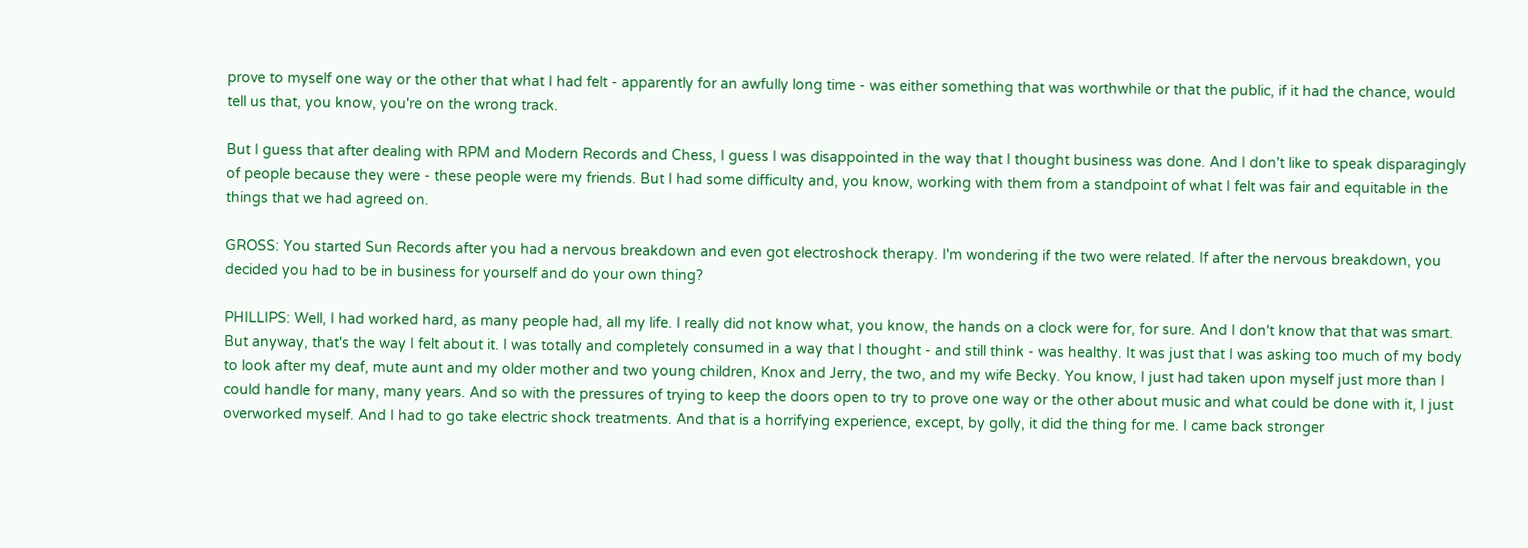prove to myself one way or the other that what I had felt - apparently for an awfully long time - was either something that was worthwhile or that the public, if it had the chance, would tell us that, you know, you're on the wrong track.

But I guess that after dealing with RPM and Modern Records and Chess, I guess I was disappointed in the way that I thought business was done. And I don't like to speak disparagingly of people because they were - these people were my friends. But I had some difficulty and, you know, working with them from a standpoint of what I felt was fair and equitable in the things that we had agreed on.

GROSS: You started Sun Records after you had a nervous breakdown and even got electroshock therapy. I'm wondering if the two were related. If after the nervous breakdown, you decided you had to be in business for yourself and do your own thing?

PHILLIPS: Well, I had worked hard, as many people had, all my life. I really did not know what, you know, the hands on a clock were for, for sure. And I don't know that that was smart. But anyway, that's the way I felt about it. I was totally and completely consumed in a way that I thought - and still think - was healthy. It was just that I was asking too much of my body to look after my deaf, mute aunt and my older mother and two young children, Knox and Jerry, the two, and my wife Becky. You know, I just had taken upon myself just more than I could handle for many, many years. And so with the pressures of trying to keep the doors open to try to prove one way or the other about music and what could be done with it, I just overworked myself. And I had to go take electric shock treatments. And that is a horrifying experience, except, by golly, it did the thing for me. I came back stronger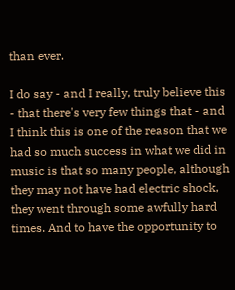than ever.

I do say - and I really, truly believe this - that there's very few things that - and I think this is one of the reason that we had so much success in what we did in music is that so many people, although they may not have had electric shock, they went through some awfully hard times. And to have the opportunity to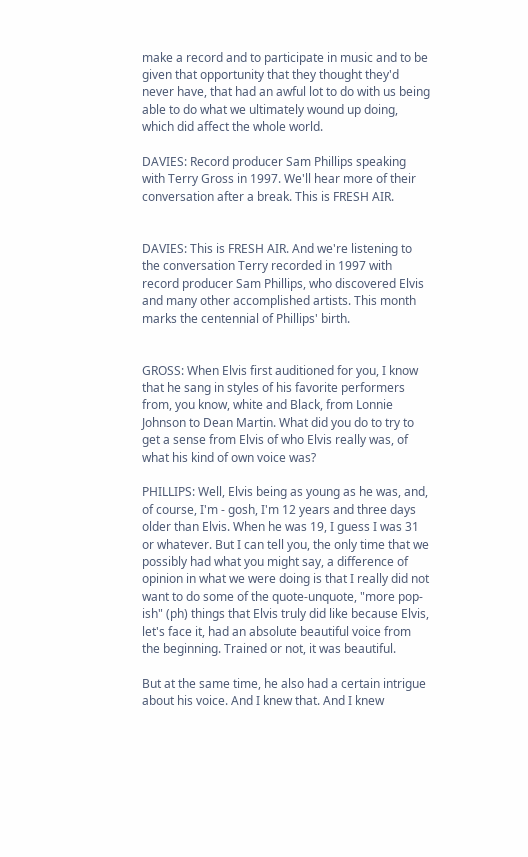make a record and to participate in music and to be given that opportunity that they thought they'd never have, that had an awful lot to do with us being able to do what we ultimately wound up doing, which did affect the whole world.

DAVIES: Record producer Sam Phillips speaking with Terry Gross in 1997. We'll hear more of their conversation after a break. This is FRESH AIR.


DAVIES: This is FRESH AIR. And we're listening to the conversation Terry recorded in 1997 with record producer Sam Phillips, who discovered Elvis and many other accomplished artists. This month marks the centennial of Phillips' birth.


GROSS: When Elvis first auditioned for you, I know that he sang in styles of his favorite performers from, you know, white and Black, from Lonnie Johnson to Dean Martin. What did you do to try to get a sense from Elvis of who Elvis really was, of what his kind of own voice was?

PHILLIPS: Well, Elvis being as young as he was, and, of course, I'm - gosh, I'm 12 years and three days older than Elvis. When he was 19, I guess I was 31 or whatever. But I can tell you, the only time that we possibly had what you might say, a difference of opinion in what we were doing is that I really did not want to do some of the quote-unquote, "more pop-ish" (ph) things that Elvis truly did like because Elvis, let's face it, had an absolute beautiful voice from the beginning. Trained or not, it was beautiful.

But at the same time, he also had a certain intrigue about his voice. And I knew that. And I knew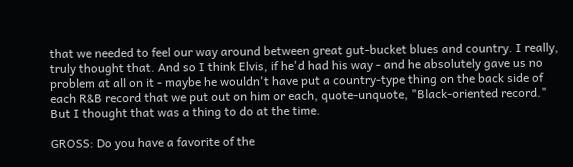that we needed to feel our way around between great gut-bucket blues and country. I really, truly thought that. And so I think Elvis, if he'd had his way - and he absolutely gave us no problem at all on it - maybe he wouldn't have put a country-type thing on the back side of each R&B record that we put out on him or each, quote-unquote, "Black-oriented record." But I thought that was a thing to do at the time.

GROSS: Do you have a favorite of the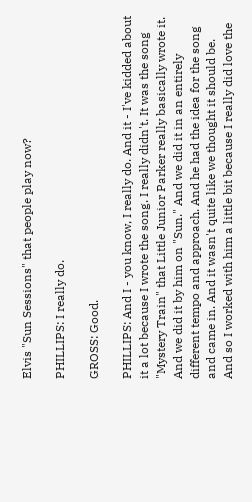Elvis "Sun Sessions" that people play now?

PHILLIPS: I really do.

GROSS: Good.

PHILLIPS: And I - you know, I really do. And it - I've kidded about it a lot because I wrote the song. I really didn't. It was the song "Mystery Train" that Little Junior Parker really basically wrote it. And we did it by him on "Sun." And we did it in an entirely different tempo and approach. And he had the idea for the song and came in. And it wasn't quite like we thought it should be. And so I worked with him a little bit because I really did love the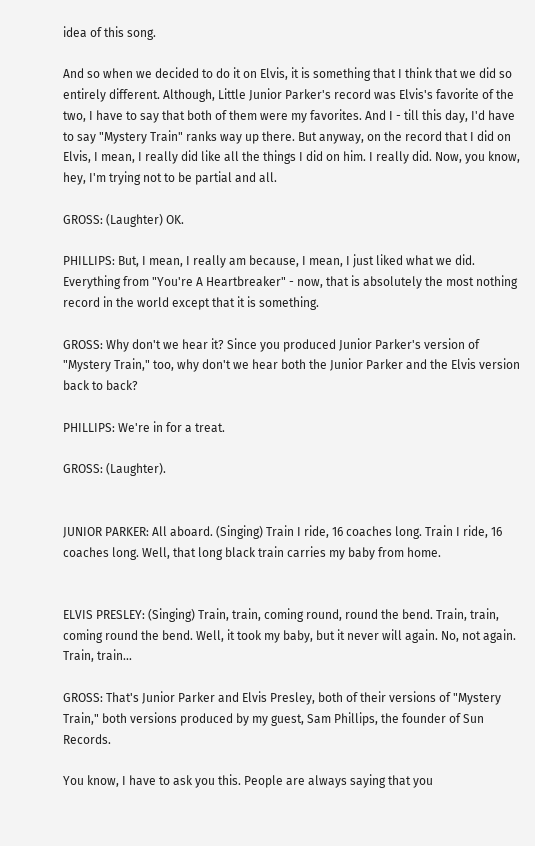idea of this song.

And so when we decided to do it on Elvis, it is something that I think that we did so entirely different. Although, Little Junior Parker's record was Elvis's favorite of the two, I have to say that both of them were my favorites. And I - till this day, I'd have to say "Mystery Train" ranks way up there. But anyway, on the record that I did on Elvis, I mean, I really did like all the things I did on him. I really did. Now, you know, hey, I'm trying not to be partial and all.

GROSS: (Laughter) OK.

PHILLIPS: But, I mean, I really am because, I mean, I just liked what we did. Everything from "You're A Heartbreaker" - now, that is absolutely the most nothing record in the world except that it is something.

GROSS: Why don't we hear it? Since you produced Junior Parker's version of "Mystery Train," too, why don't we hear both the Junior Parker and the Elvis version back to back?

PHILLIPS: We're in for a treat.

GROSS: (Laughter).


JUNIOR PARKER: All aboard. (Singing) Train I ride, 16 coaches long. Train I ride, 16 coaches long. Well, that long black train carries my baby from home.


ELVIS PRESLEY: (Singing) Train, train, coming round, round the bend. Train, train, coming round the bend. Well, it took my baby, but it never will again. No, not again. Train, train...

GROSS: That's Junior Parker and Elvis Presley, both of their versions of "Mystery Train," both versions produced by my guest, Sam Phillips, the founder of Sun Records.

You know, I have to ask you this. People are always saying that you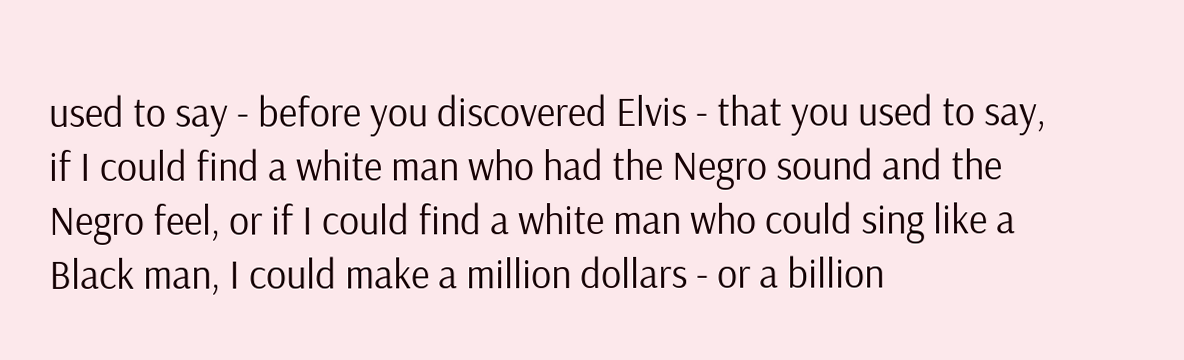used to say - before you discovered Elvis - that you used to say, if I could find a white man who had the Negro sound and the Negro feel, or if I could find a white man who could sing like a Black man, I could make a million dollars - or a billion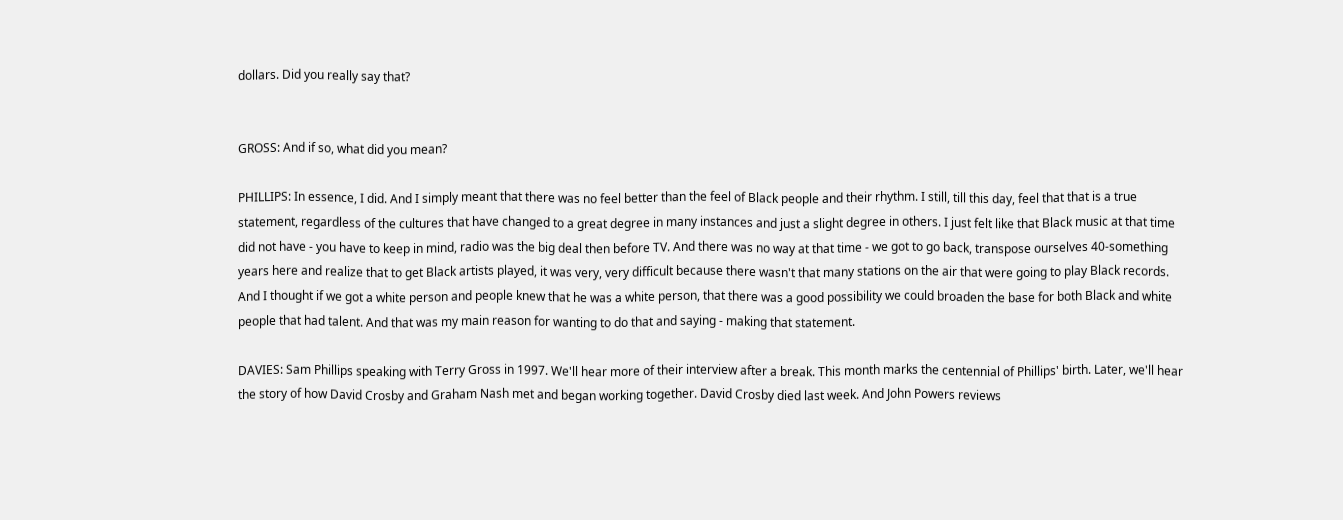dollars. Did you really say that?


GROSS: And if so, what did you mean?

PHILLIPS: In essence, I did. And I simply meant that there was no feel better than the feel of Black people and their rhythm. I still, till this day, feel that that is a true statement, regardless of the cultures that have changed to a great degree in many instances and just a slight degree in others. I just felt like that Black music at that time did not have - you have to keep in mind, radio was the big deal then before TV. And there was no way at that time - we got to go back, transpose ourselves 40-something years here and realize that to get Black artists played, it was very, very difficult because there wasn't that many stations on the air that were going to play Black records. And I thought if we got a white person and people knew that he was a white person, that there was a good possibility we could broaden the base for both Black and white people that had talent. And that was my main reason for wanting to do that and saying - making that statement.

DAVIES: Sam Phillips speaking with Terry Gross in 1997. We'll hear more of their interview after a break. This month marks the centennial of Phillips' birth. Later, we'll hear the story of how David Crosby and Graham Nash met and began working together. David Crosby died last week. And John Powers reviews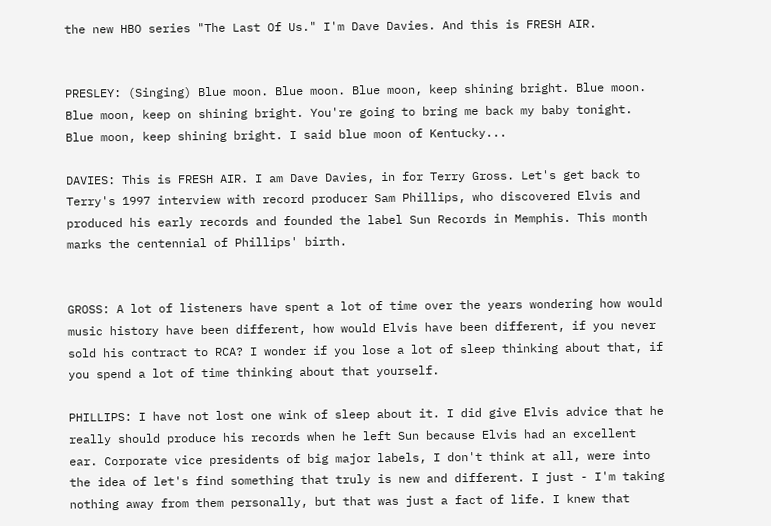the new HBO series "The Last Of Us." I'm Dave Davies. And this is FRESH AIR.


PRESLEY: (Singing) Blue moon. Blue moon. Blue moon, keep shining bright. Blue moon. Blue moon, keep on shining bright. You're going to bring me back my baby tonight. Blue moon, keep shining bright. I said blue moon of Kentucky...

DAVIES: This is FRESH AIR. I am Dave Davies, in for Terry Gross. Let's get back to Terry's 1997 interview with record producer Sam Phillips, who discovered Elvis and produced his early records and founded the label Sun Records in Memphis. This month marks the centennial of Phillips' birth.


GROSS: A lot of listeners have spent a lot of time over the years wondering how would music history have been different, how would Elvis have been different, if you never sold his contract to RCA? I wonder if you lose a lot of sleep thinking about that, if you spend a lot of time thinking about that yourself.

PHILLIPS: I have not lost one wink of sleep about it. I did give Elvis advice that he really should produce his records when he left Sun because Elvis had an excellent ear. Corporate vice presidents of big major labels, I don't think at all, were into the idea of let's find something that truly is new and different. I just - I'm taking nothing away from them personally, but that was just a fact of life. I knew that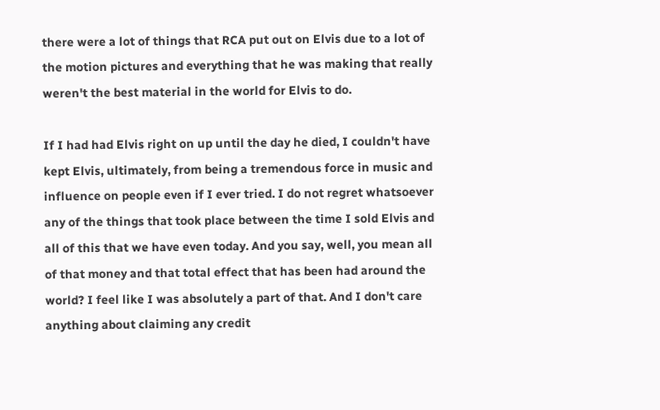there were a lot of things that RCA put out on Elvis due to a lot of the motion pictures and everything that he was making that really weren't the best material in the world for Elvis to do.

If I had had Elvis right on up until the day he died, I couldn't have kept Elvis, ultimately, from being a tremendous force in music and influence on people even if I ever tried. I do not regret whatsoever any of the things that took place between the time I sold Elvis and all of this that we have even today. And you say, well, you mean all of that money and that total effect that has been had around the world? I feel like I was absolutely a part of that. And I don't care anything about claiming any credit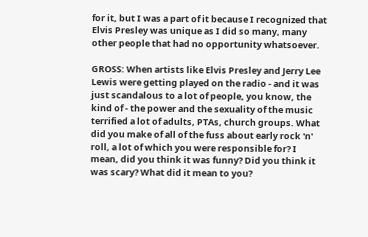for it, but I was a part of it because I recognized that Elvis Presley was unique as I did so many, many other people that had no opportunity whatsoever.

GROSS: When artists like Elvis Presley and Jerry Lee Lewis were getting played on the radio - and it was just scandalous to a lot of people, you know, the kind of - the power and the sexuality of the music terrified a lot of adults, PTAs, church groups. What did you make of all of the fuss about early rock 'n' roll, a lot of which you were responsible for? I mean, did you think it was funny? Did you think it was scary? What did it mean to you?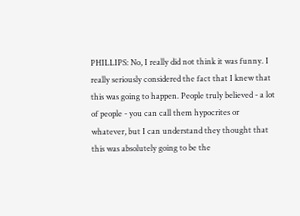PHILLIPS: No, I really did not think it was funny. I really seriously considered the fact that I knew that this was going to happen. People truly believed - a lot of people - you can call them hypocrites or whatever, but I can understand they thought that this was absolutely going to be the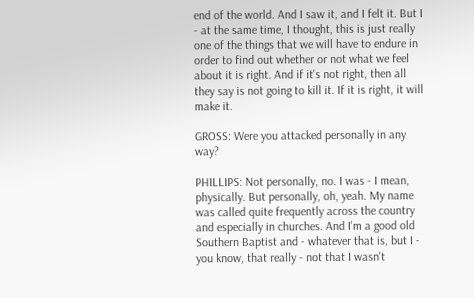end of the world. And I saw it, and I felt it. But I - at the same time, I thought, this is just really one of the things that we will have to endure in order to find out whether or not what we feel about it is right. And if it's not right, then all they say is not going to kill it. If it is right, it will make it.

GROSS: Were you attacked personally in any way?

PHILLIPS: Not personally, no. I was - I mean, physically. But personally, oh, yeah. My name was called quite frequently across the country and especially in churches. And I'm a good old Southern Baptist and - whatever that is, but I - you know, that really - not that I wasn't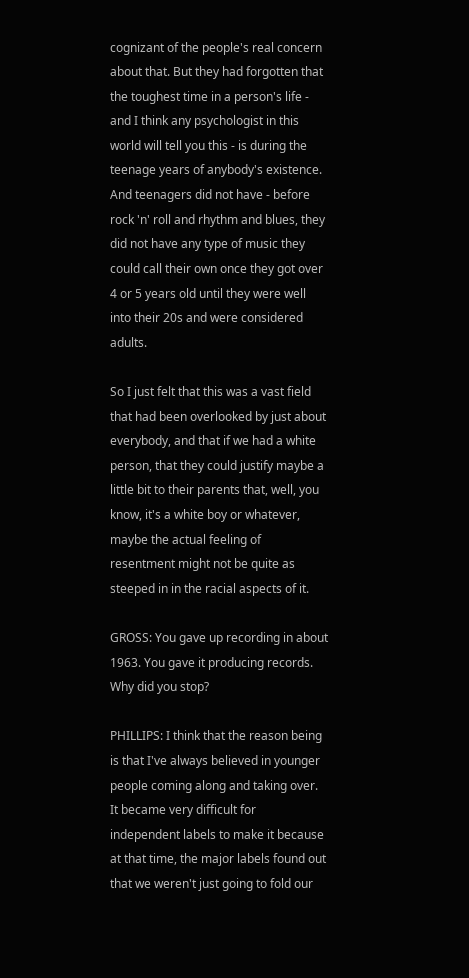cognizant of the people's real concern about that. But they had forgotten that the toughest time in a person's life - and I think any psychologist in this world will tell you this - is during the teenage years of anybody's existence. And teenagers did not have - before rock 'n' roll and rhythm and blues, they did not have any type of music they could call their own once they got over 4 or 5 years old until they were well into their 20s and were considered adults.

So I just felt that this was a vast field that had been overlooked by just about everybody, and that if we had a white person, that they could justify maybe a little bit to their parents that, well, you know, it's a white boy or whatever, maybe the actual feeling of resentment might not be quite as steeped in in the racial aspects of it.

GROSS: You gave up recording in about 1963. You gave it producing records. Why did you stop?

PHILLIPS: I think that the reason being is that I've always believed in younger people coming along and taking over. It became very difficult for independent labels to make it because at that time, the major labels found out that we weren't just going to fold our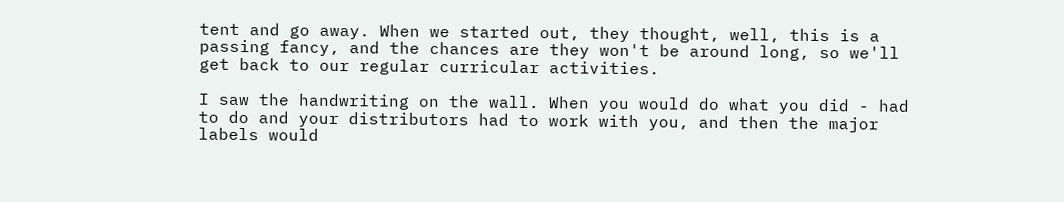tent and go away. When we started out, they thought, well, this is a passing fancy, and the chances are they won't be around long, so we'll get back to our regular curricular activities.

I saw the handwriting on the wall. When you would do what you did - had to do and your distributors had to work with you, and then the major labels would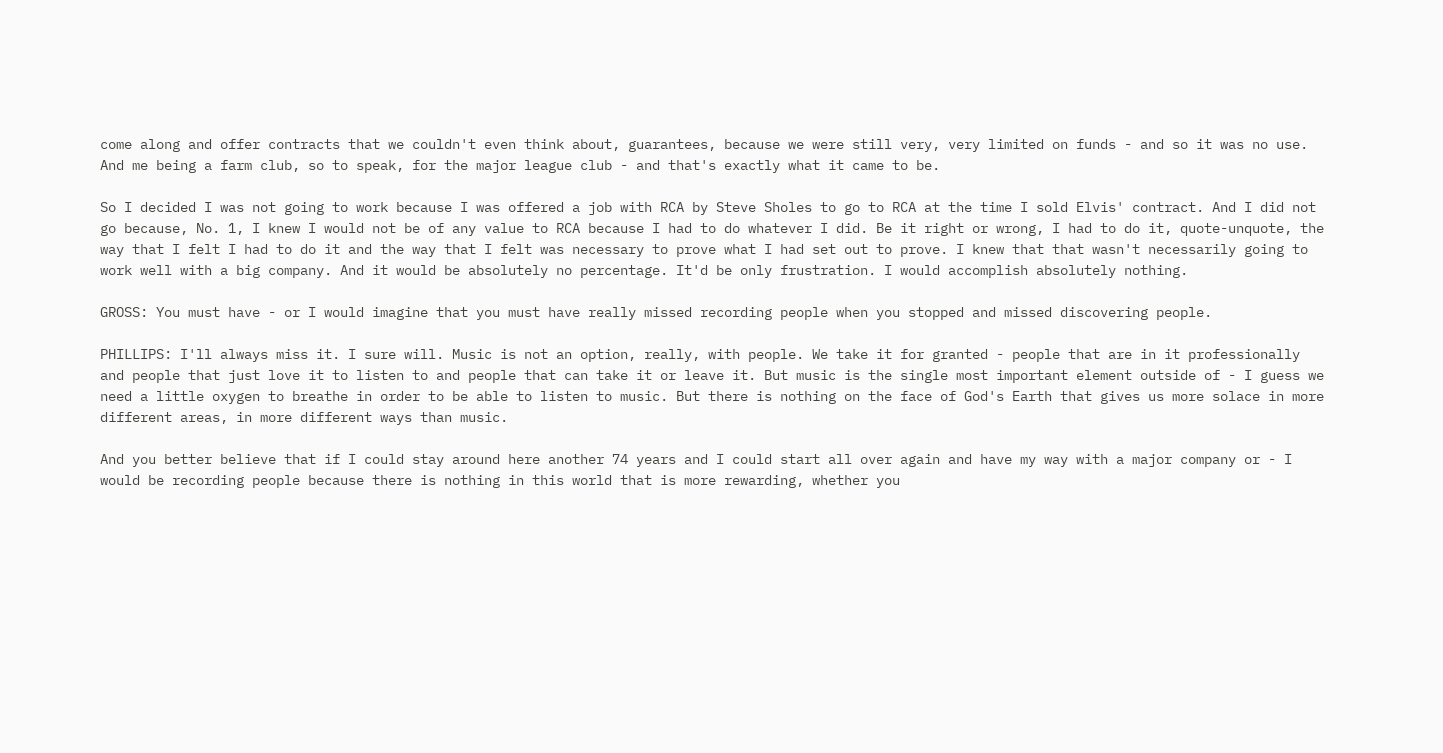come along and offer contracts that we couldn't even think about, guarantees, because we were still very, very limited on funds - and so it was no use. And me being a farm club, so to speak, for the major league club - and that's exactly what it came to be.

So I decided I was not going to work because I was offered a job with RCA by Steve Sholes to go to RCA at the time I sold Elvis' contract. And I did not go because, No. 1, I knew I would not be of any value to RCA because I had to do whatever I did. Be it right or wrong, I had to do it, quote-unquote, the way that I felt I had to do it and the way that I felt was necessary to prove what I had set out to prove. I knew that that wasn't necessarily going to work well with a big company. And it would be absolutely no percentage. It'd be only frustration. I would accomplish absolutely nothing.

GROSS: You must have - or I would imagine that you must have really missed recording people when you stopped and missed discovering people.

PHILLIPS: I'll always miss it. I sure will. Music is not an option, really, with people. We take it for granted - people that are in it professionally and people that just love it to listen to and people that can take it or leave it. But music is the single most important element outside of - I guess we need a little oxygen to breathe in order to be able to listen to music. But there is nothing on the face of God's Earth that gives us more solace in more different areas, in more different ways than music.

And you better believe that if I could stay around here another 74 years and I could start all over again and have my way with a major company or - I would be recording people because there is nothing in this world that is more rewarding, whether you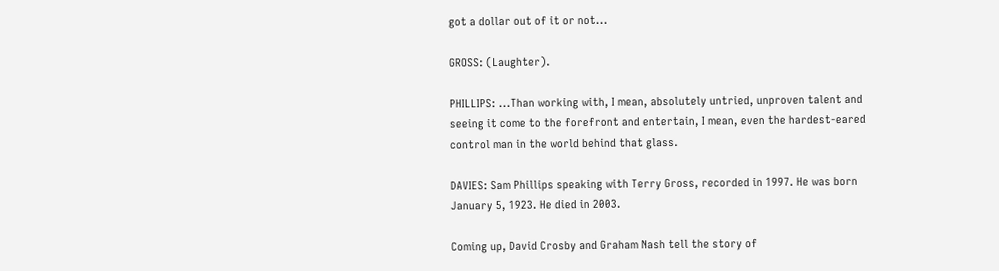got a dollar out of it or not...

GROSS: (Laughter).

PHILLIPS: ...Than working with, I mean, absolutely untried, unproven talent and seeing it come to the forefront and entertain, I mean, even the hardest-eared control man in the world behind that glass.

DAVIES: Sam Phillips speaking with Terry Gross, recorded in 1997. He was born January 5, 1923. He died in 2003.

Coming up, David Crosby and Graham Nash tell the story of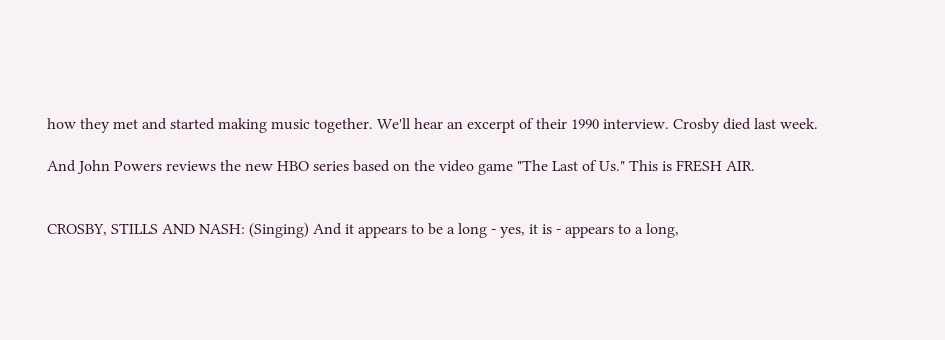how they met and started making music together. We'll hear an excerpt of their 1990 interview. Crosby died last week.

And John Powers reviews the new HBO series based on the video game "The Last of Us." This is FRESH AIR.


CROSBY, STILLS AND NASH: (Singing) And it appears to be a long - yes, it is - appears to a long,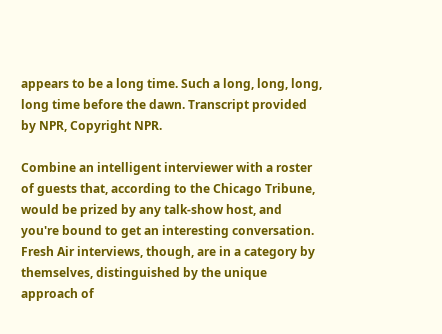appears to be a long time. Such a long, long, long, long time before the dawn. Transcript provided by NPR, Copyright NPR.

Combine an intelligent interviewer with a roster of guests that, according to the Chicago Tribune, would be prized by any talk-show host, and you're bound to get an interesting conversation. Fresh Air interviews, though, are in a category by themselves, distinguished by the unique approach of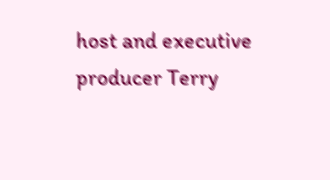host and executive producer Terry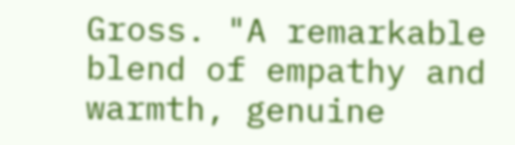Gross. "A remarkable blend of empathy and warmth, genuine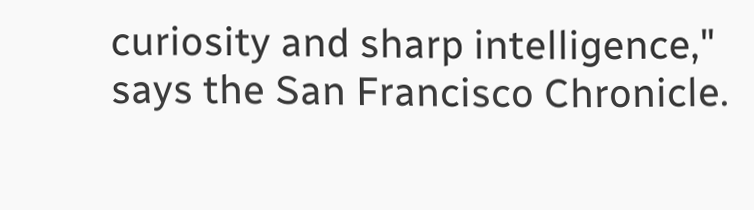curiosity and sharp intelligence," says the San Francisco Chronicle.